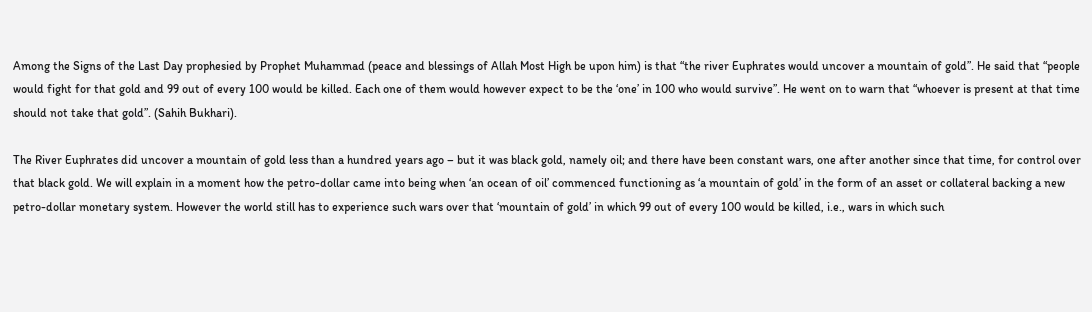Among the Signs of the Last Day prophesied by Prophet Muhammad (peace and blessings of Allah Most High be upon him) is that “the river Euphrates would uncover a mountain of gold”. He said that “people would fight for that gold and 99 out of every 100 would be killed. Each one of them would however expect to be the ‘one’ in 100 who would survive”. He went on to warn that “whoever is present at that time should not take that gold”. (Sahih Bukhari).

The River Euphrates did uncover a mountain of gold less than a hundred years ago – but it was black gold, namely oil; and there have been constant wars, one after another since that time, for control over that black gold. We will explain in a moment how the petro-dollar came into being when ‘an ocean of oil’ commenced functioning as ‘a mountain of gold’ in the form of an asset or collateral backing a new petro-dollar monetary system. However the world still has to experience such wars over that ‘mountain of gold’ in which 99 out of every 100 would be killed, i.e., wars in which such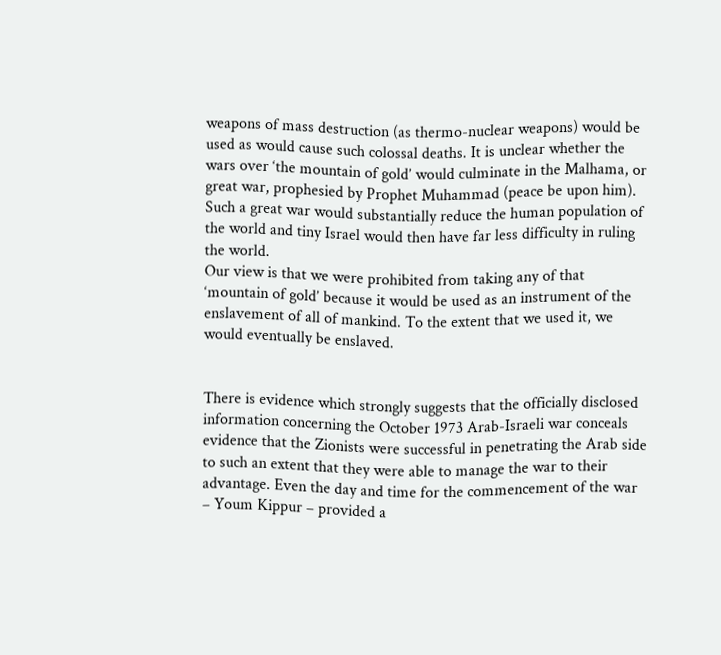weapons of mass destruction (as thermo-nuclear weapons) would be used as would cause such colossal deaths. It is unclear whether the wars over ‘the mountain of gold’ would culminate in the Malhama, or great war, prophesied by Prophet Muhammad (peace be upon him). Such a great war would substantially reduce the human population of the world and tiny Israel would then have far less difficulty in ruling the world.
Our view is that we were prohibited from taking any of that ‘mountain of gold’ because it would be used as an instrument of the enslavement of all of mankind. To the extent that we used it, we would eventually be enslaved.


There is evidence which strongly suggests that the officially disclosed information concerning the October 1973 Arab-Israeli war conceals evidence that the Zionists were successful in penetrating the Arab side to such an extent that they were able to manage the war to their advantage. Even the day and time for the commencement of the war – Youm Kippur – provided a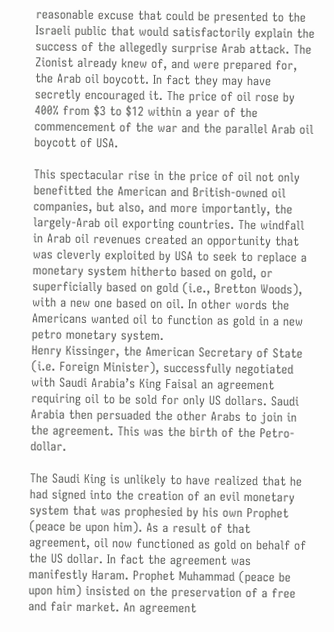reasonable excuse that could be presented to the Israeli public that would satisfactorily explain the success of the allegedly surprise Arab attack. The Zionist already knew of, and were prepared for, the Arab oil boycott. In fact they may have secretly encouraged it. The price of oil rose by 400% from $3 to $12 within a year of the commencement of the war and the parallel Arab oil boycott of USA.

This spectacular rise in the price of oil not only benefitted the American and British-owned oil companies, but also, and more importantly, the largely-Arab oil exporting countries. The windfall in Arab oil revenues created an opportunity that was cleverly exploited by USA to seek to replace a monetary system hitherto based on gold, or superficially based on gold (i.e., Bretton Woods), with a new one based on oil. In other words the Americans wanted oil to function as gold in a new petro monetary system.
Henry Kissinger, the American Secretary of State (i.e. Foreign Minister), successfully negotiated with Saudi Arabia’s King Faisal an agreement requiring oil to be sold for only US dollars. Saudi Arabia then persuaded the other Arabs to join in the agreement. This was the birth of the Petro-dollar.

The Saudi King is unlikely to have realized that he had signed into the creation of an evil monetary system that was prophesied by his own Prophet (peace be upon him). As a result of that agreement, oil now functioned as gold on behalf of the US dollar. In fact the agreement was manifestly Haram. Prophet Muhammad (peace be upon him) insisted on the preservation of a free and fair market. An agreement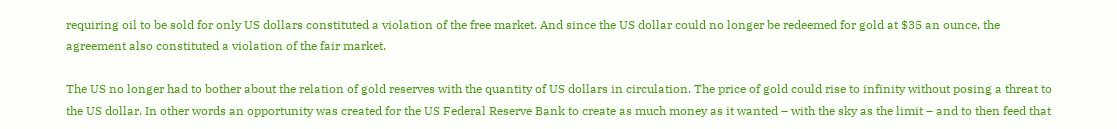requiring oil to be sold for only US dollars constituted a violation of the free market. And since the US dollar could no longer be redeemed for gold at $35 an ounce, the agreement also constituted a violation of the fair market.

The US no longer had to bother about the relation of gold reserves with the quantity of US dollars in circulation. The price of gold could rise to infinity without posing a threat to the US dollar. In other words an opportunity was created for the US Federal Reserve Bank to create as much money as it wanted – with the sky as the limit – and to then feed that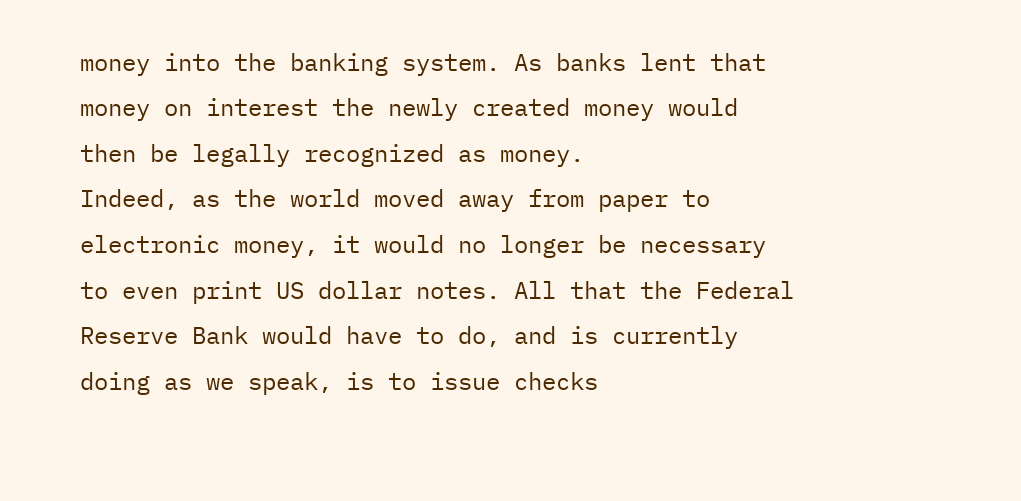money into the banking system. As banks lent that money on interest the newly created money would then be legally recognized as money.
Indeed, as the world moved away from paper to electronic money, it would no longer be necessary to even print US dollar notes. All that the Federal Reserve Bank would have to do, and is currently doing as we speak, is to issue checks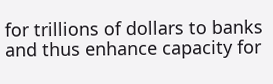for trillions of dollars to banks and thus enhance capacity for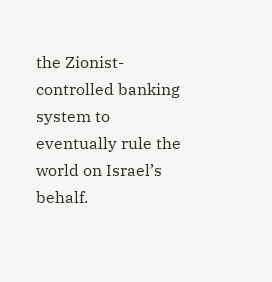the Zionist-controlled banking system to eventually rule the world on Israel’s behalf.